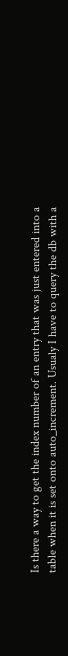Is there a way to get the index number of an entry that was just entered into a table when it is set onto auto_increment. Usualy I have to query the db with a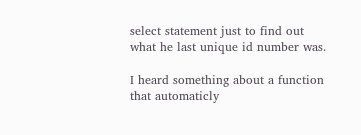select statement just to find out what he last unique id number was.

I heard something about a function that automaticly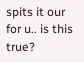spits it our for u.. is this true?